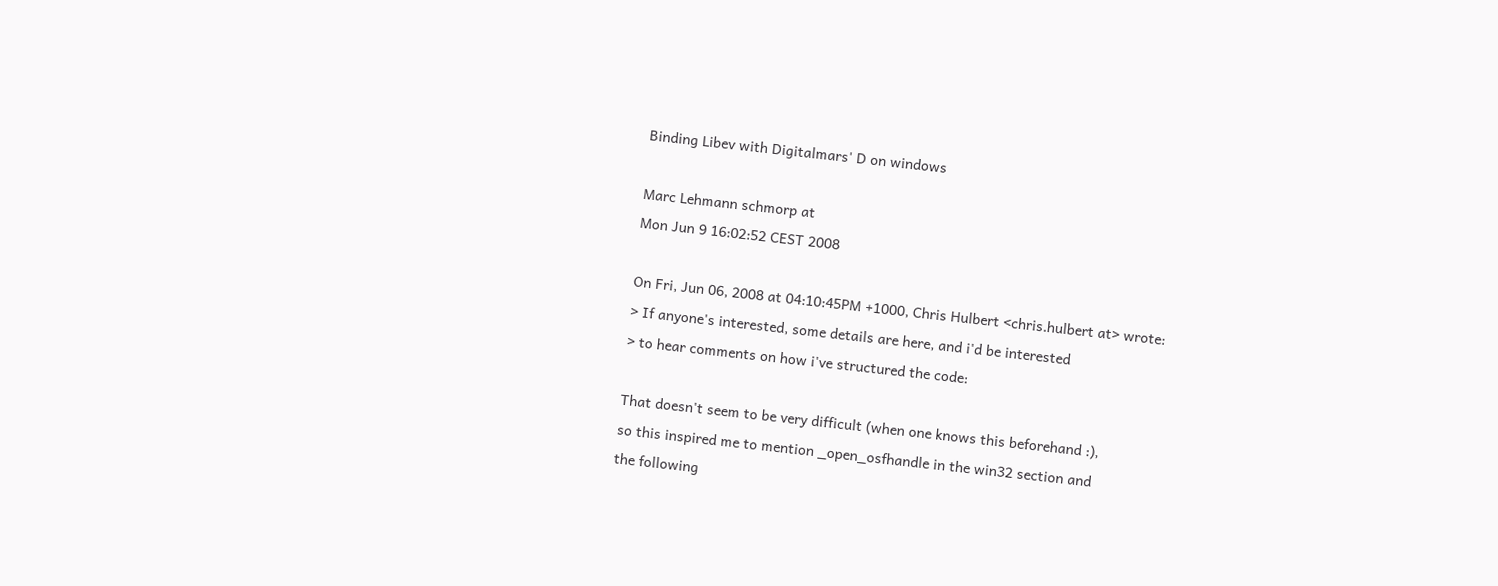Binding Libev with Digitalmars' D on windows

Marc Lehmann schmorp at
Mon Jun 9 16:02:52 CEST 2008

On Fri, Jun 06, 2008 at 04:10:45PM +1000, Chris Hulbert <chris.hulbert at> wrote:
> If anyone's interested, some details are here, and i'd be interested
> to hear comments on how i've structured the code:

That doesn't seem to be very difficult (when one knows this beforehand :),
so this inspired me to mention _open_osfhandle in the win32 section and
the following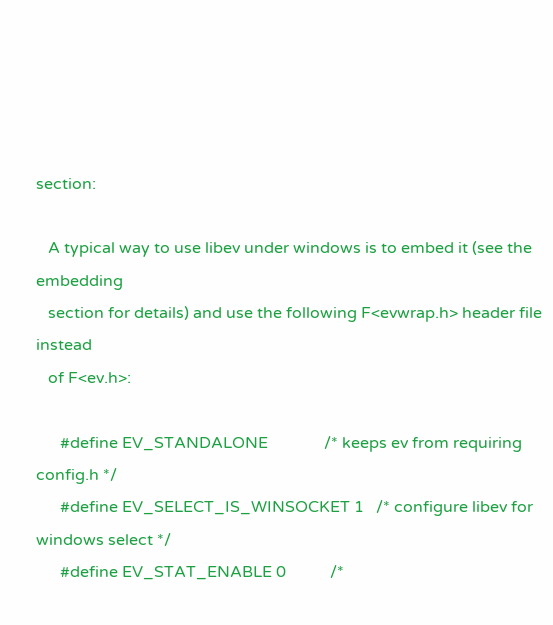section:

   A typical way to use libev under windows is to embed it (see the embedding
   section for details) and use the following F<evwrap.h> header file instead
   of F<ev.h>:

      #define EV_STANDALONE              /* keeps ev from requiring config.h */
      #define EV_SELECT_IS_WINSOCKET 1   /* configure libev for windows select */
      #define EV_STAT_ENABLE 0           /*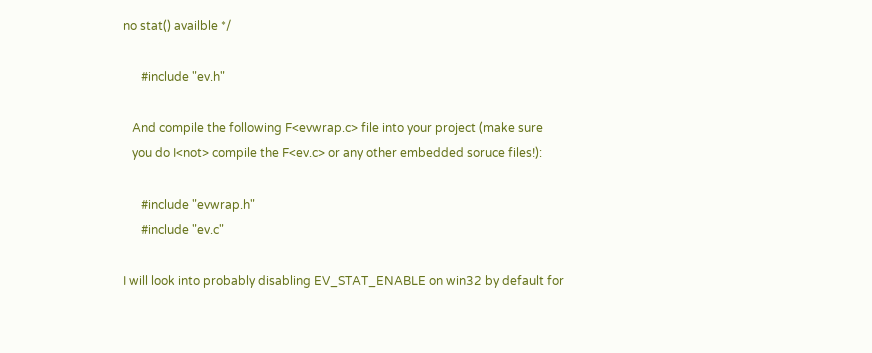no stat() availble */

      #include "ev.h"

   And compile the following F<evwrap.c> file into your project (make sure
   you do I<not> compile the F<ev.c> or any other embedded soruce files!):

      #include "evwrap.h"
      #include "ev.c"

I will look into probably disabling EV_STAT_ENABLE on win32 by default for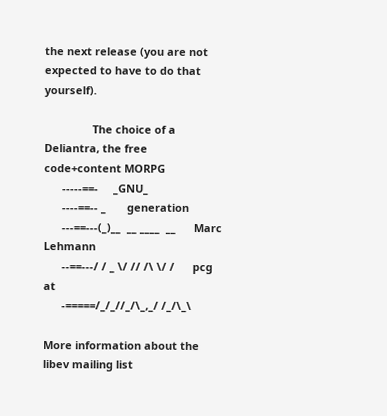the next release (you are not expected to have to do that yourself).

                The choice of a       Deliantra, the free code+content MORPG
      -----==-     _GNU_
      ----==-- _       generation
      ---==---(_)__  __ ____  __      Marc Lehmann
      --==---/ / _ \/ // /\ \/ /      pcg at
      -=====/_/_//_/\_,_/ /_/\_\

More information about the libev mailing list